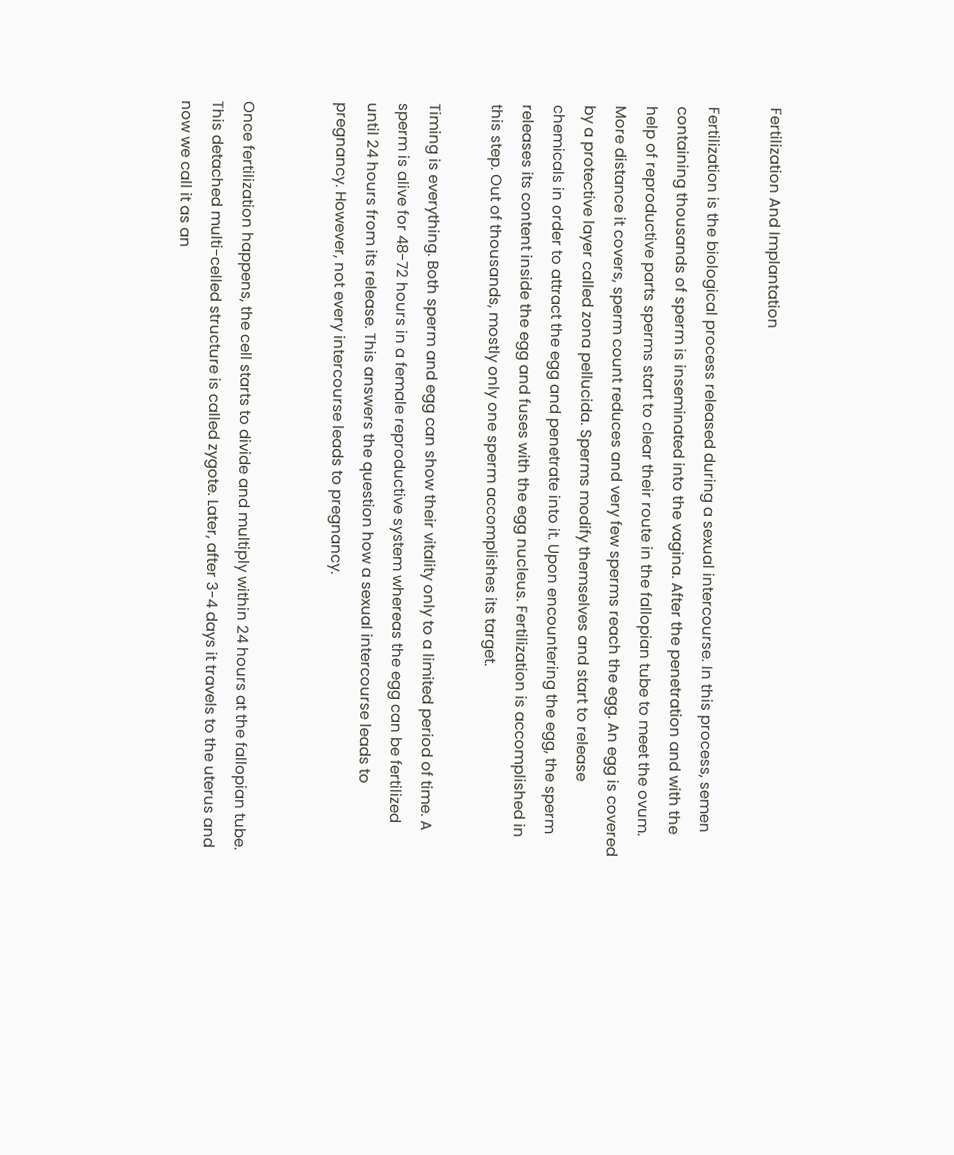Fertilization And Implantation

Fertilization is the biological process released during a sexual intercourse. In this process, semen containing thousands of sperm is inseminated into the vagina. After the penetration and with the help of reproductive parts sperms start to clear their route in the fallopian tube to meet the ovum. More distance it covers, sperm count reduces and very few sperms reach the egg. An egg is covered by a protective layer called zona pellucida. Sperms modify themselves and start to release chemicals in order to attract the egg and penetrate into it. Upon encountering the egg, the sperm releases its content inside the egg and fuses with the egg nucleus. Fertilization is accomplished in this step. Out of thousands, mostly only one sperm accomplishes its target.

Timing is everything. Both sperm and egg can show their vitality only to a limited period of time. A sperm is alive for 48-72 hours in a female reproductive system whereas the egg can be fertilized until 24 hours from its release. This answers the question how a sexual intercourse leads to pregnancy. However, not every intercourse leads to pregnancy.


Once fertilization happens, the cell starts to divide and multiply within 24 hours at the fallopian tube. This detached multi-celled structure is called zygote. Later, after 3-4 days it travels to the uterus and now we call it as an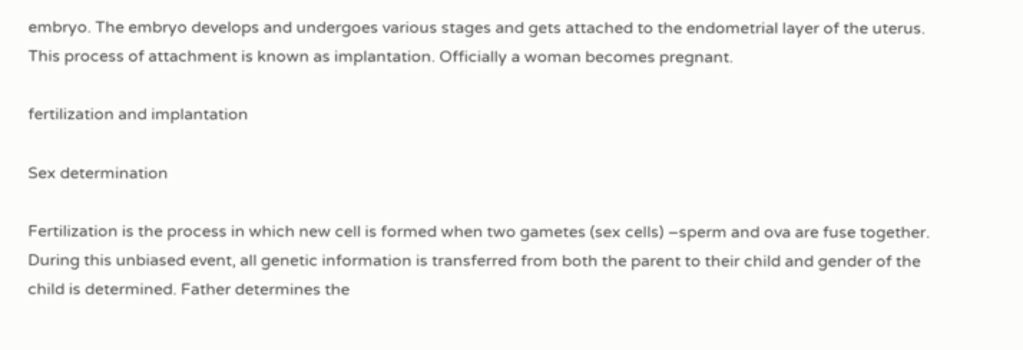embryo. The embryo develops and undergoes various stages and gets attached to the endometrial layer of the uterus. This process of attachment is known as implantation. Officially a woman becomes pregnant.

fertilization and implantation

Sex determination

Fertilization is the process in which new cell is formed when two gametes (sex cells) –sperm and ova are fuse together. During this unbiased event, all genetic information is transferred from both the parent to their child and gender of the child is determined. Father determines the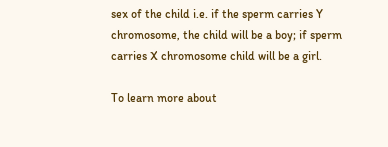sex of the child i.e. if the sperm carries Y chromosome, the child will be a boy; if sperm carries X chromosome child will be a girl.

To learn more about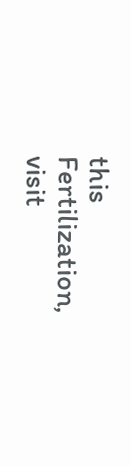this Fertilization, visit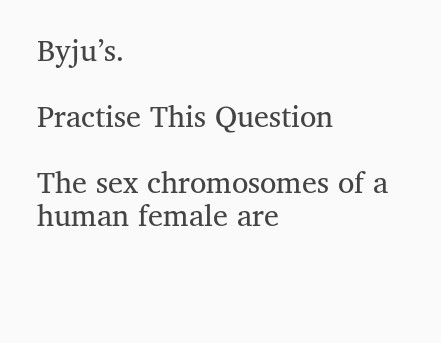Byju’s.

Practise This Question

The sex chromosomes of a human female are